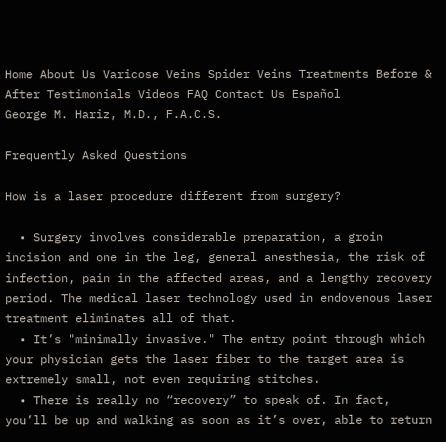Home About Us Varicose Veins Spider Veins Treatments Before & After Testimonials Videos FAQ Contact Us Español
George M. Hariz, M.D., F.A.C.S.

Frequently Asked Questions

How is a laser procedure different from surgery?

  • Surgery involves considerable preparation, a groin incision and one in the leg, general anesthesia, the risk of infection, pain in the affected areas, and a lengthy recovery period. The medical laser technology used in endovenous laser treatment eliminates all of that.
  • It’s "minimally invasive." The entry point through which your physician gets the laser fiber to the target area is extremely small, not even requiring stitches.
  • There is really no “recovery” to speak of. In fact, you’ll be up and walking as soon as it’s over, able to return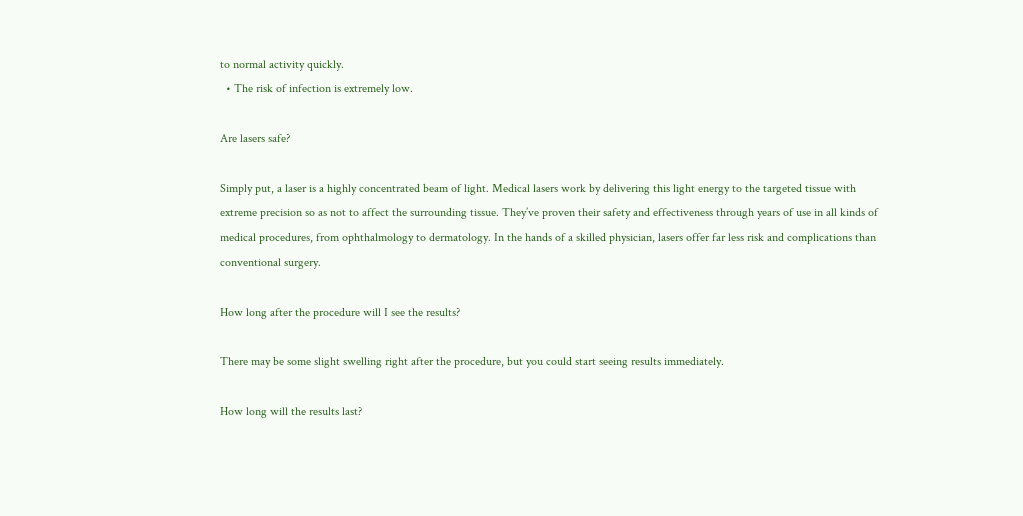to normal activity quickly.
  • The risk of infection is extremely low.

Are lasers safe?

Simply put, a laser is a highly concentrated beam of light. Medical lasers work by delivering this light energy to the targeted tissue with extreme precision so as not to affect the surrounding tissue. They’ve proven their safety and effectiveness through years of use in all kinds of medical procedures, from ophthalmology to dermatology. In the hands of a skilled physician, lasers offer far less risk and complications than conventional surgery.

How long after the procedure will I see the results?

There may be some slight swelling right after the procedure, but you could start seeing results immediately.

How long will the results last?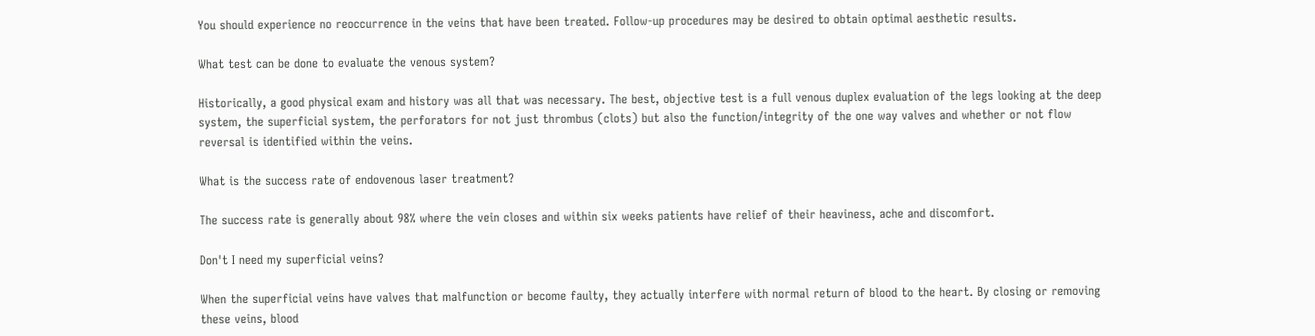You should experience no reoccurrence in the veins that have been treated. Follow-up procedures may be desired to obtain optimal aesthetic results.

What test can be done to evaluate the venous system?

Historically, a good physical exam and history was all that was necessary. The best, objective test is a full venous duplex evaluation of the legs looking at the deep system, the superficial system, the perforators for not just thrombus (clots) but also the function/integrity of the one way valves and whether or not flow reversal is identified within the veins.

What is the success rate of endovenous laser treatment?

The success rate is generally about 98% where the vein closes and within six weeks patients have relief of their heaviness, ache and discomfort.

Don't I need my superficial veins?

When the superficial veins have valves that malfunction or become faulty, they actually interfere with normal return of blood to the heart. By closing or removing these veins, blood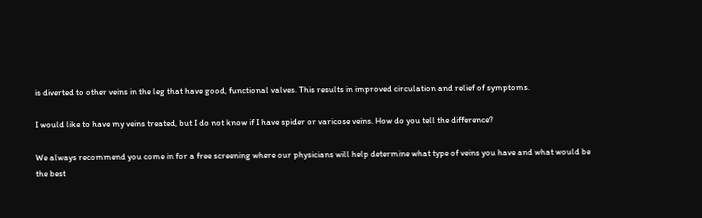is diverted to other veins in the leg that have good, functional valves. This results in improved circulation and relief of symptoms.

I would like to have my veins treated, but I do not know if I have spider or varicose veins. How do you tell the difference?

We always recommend you come in for a free screening where our physicians will help determine what type of veins you have and what would be the best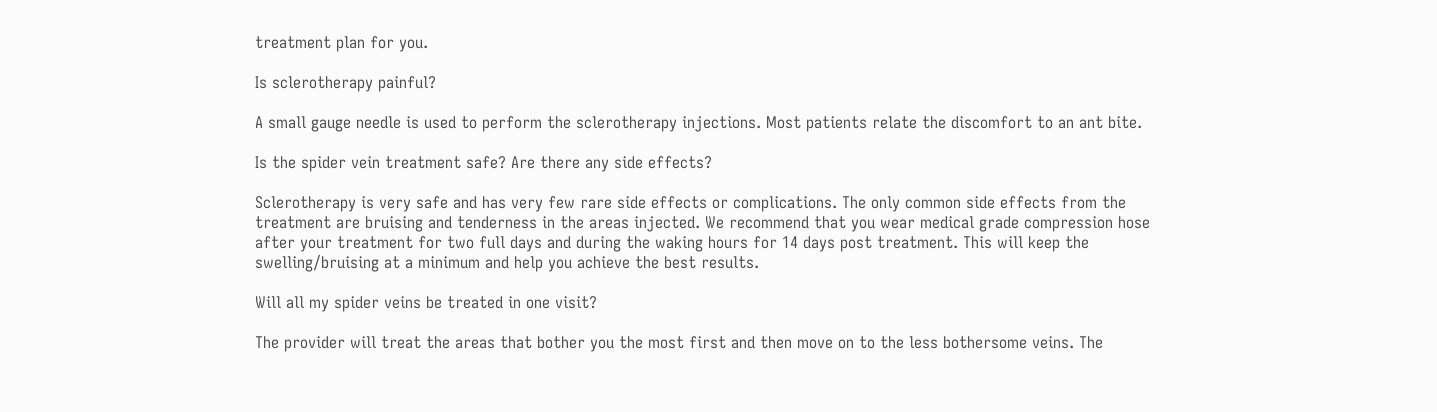treatment plan for you.

Is sclerotherapy painful?

A small gauge needle is used to perform the sclerotherapy injections. Most patients relate the discomfort to an ant bite.

Is the spider vein treatment safe? Are there any side effects?

Sclerotherapy is very safe and has very few rare side effects or complications. The only common side effects from the treatment are bruising and tenderness in the areas injected. We recommend that you wear medical grade compression hose after your treatment for two full days and during the waking hours for 14 days post treatment. This will keep the swelling/bruising at a minimum and help you achieve the best results.

Will all my spider veins be treated in one visit?

The provider will treat the areas that bother you the most first and then move on to the less bothersome veins. The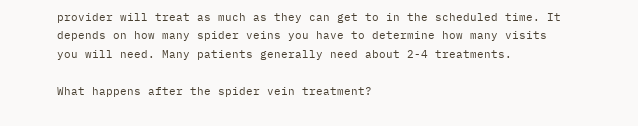provider will treat as much as they can get to in the scheduled time. It depends on how many spider veins you have to determine how many visits you will need. Many patients generally need about 2-4 treatments.

What happens after the spider vein treatment?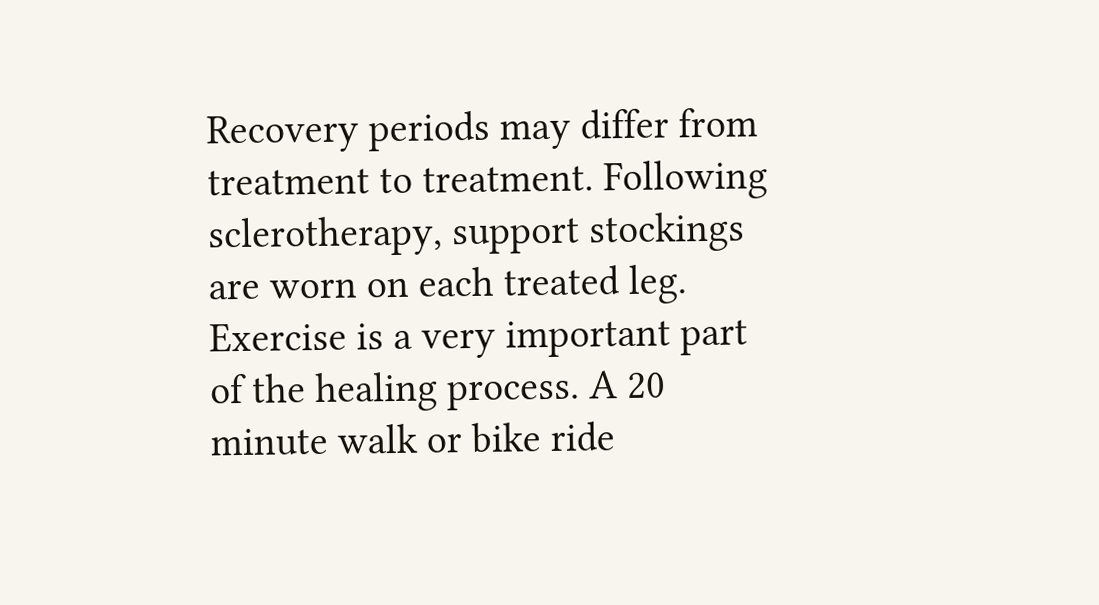Recovery periods may differ from treatment to treatment. Following sclerotherapy, support stockings are worn on each treated leg. Exercise is a very important part of the healing process. A 20 minute walk or bike ride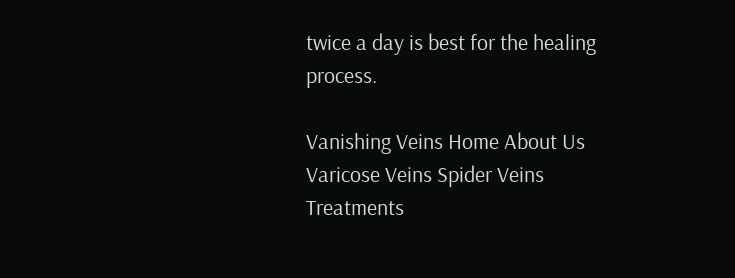twice a day is best for the healing process.

Vanishing Veins Home About Us Varicose Veins Spider Veins Treatments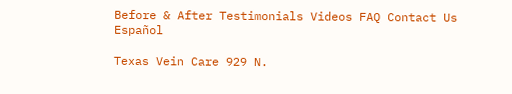Before & After Testimonials Videos FAQ Contact Us Español

Texas Vein Care 929 N.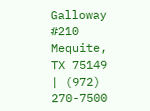Galloway #210 Mequite, TX 75149 | (972) 270-7500